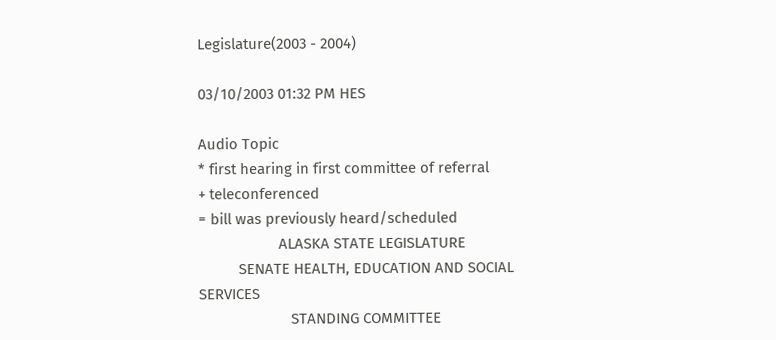Legislature(2003 - 2004)

03/10/2003 01:32 PM HES

Audio Topic
* first hearing in first committee of referral
+ teleconferenced
= bill was previously heard/scheduled
                    ALASKA STATE LEGISLATURE
          SENATE HEALTH, EDUCATION AND SOCIAL SERVICES
                       STANDING COMMITTEE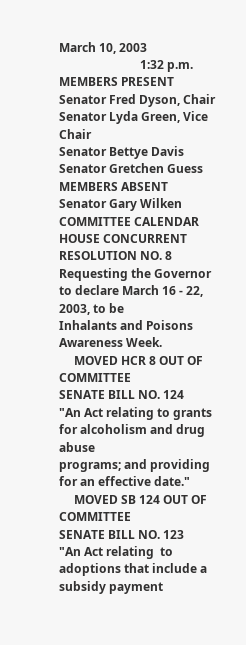March 10, 2003
                           1:32 p.m.
MEMBERS PRESENT
Senator Fred Dyson, Chair
Senator Lyda Green, Vice Chair
Senator Bettye Davis
Senator Gretchen Guess
MEMBERS ABSENT
Senator Gary Wilken
COMMITTEE CALENDAR
HOUSE CONCURRENT RESOLUTION NO. 8
Requesting the Governor to declare March 16 - 22, 2003, to be
Inhalants and Poisons Awareness Week.
     MOVED HCR 8 OUT OF COMMITTEE
SENATE BILL NO. 124
"An Act relating to grants for alcoholism and drug abuse
programs; and providing for an effective date."
     MOVED SB 124 OUT OF COMMITTEE
SENATE BILL NO. 123
"An Act relating  to adoptions that include a  subsidy payment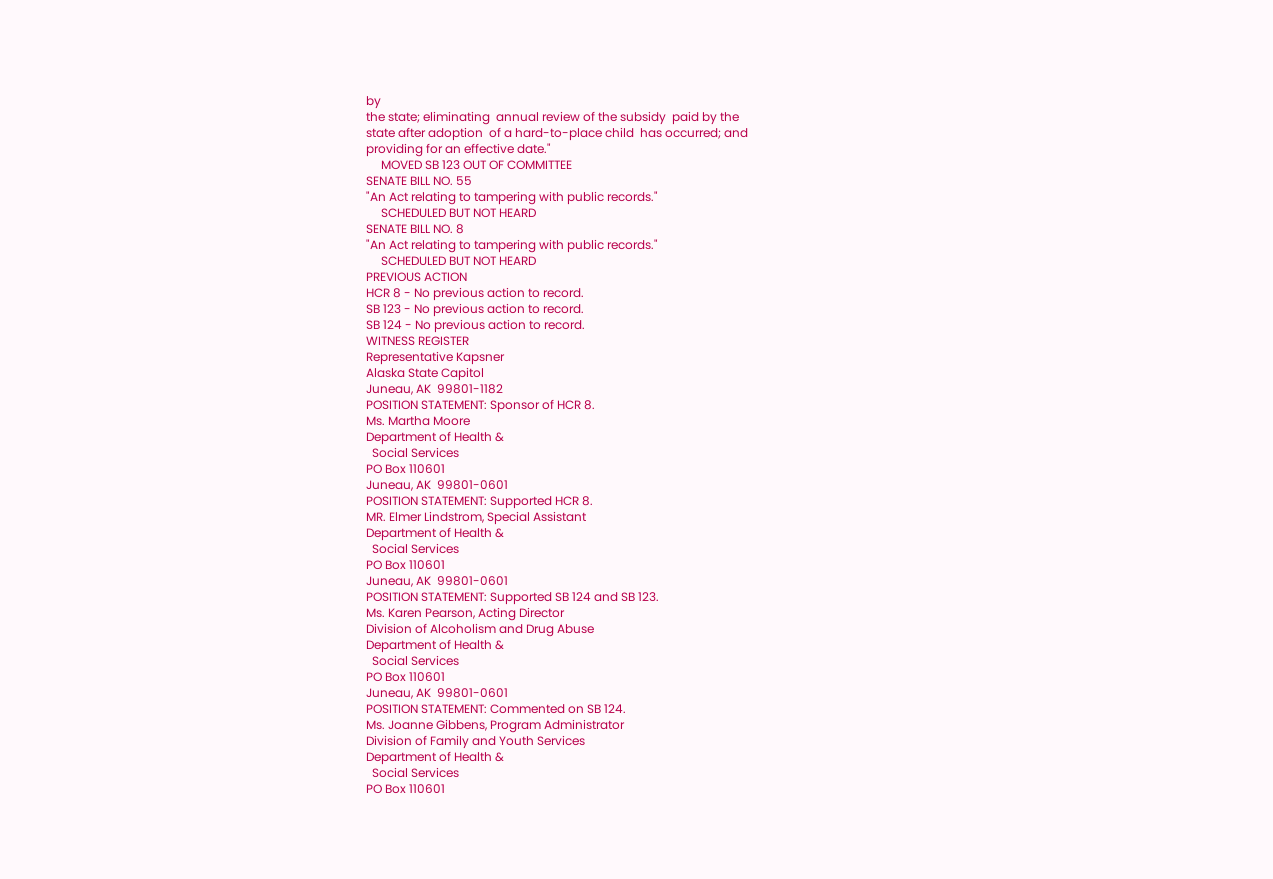by
the state; eliminating  annual review of the subsidy  paid by the
state after adoption  of a hard-to-place child  has occurred; and
providing for an effective date."
     MOVED SB 123 OUT OF COMMITTEE
SENATE BILL NO. 55
"An Act relating to tampering with public records."
     SCHEDULED BUT NOT HEARD
SENATE BILL NO. 8
"An Act relating to tampering with public records."
     SCHEDULED BUT NOT HEARD
PREVIOUS ACTION
HCR 8 - No previous action to record.
SB 123 - No previous action to record.
SB 124 - No previous action to record.
WITNESS REGISTER
Representative Kapsner
Alaska State Capitol
Juneau, AK  99801-1182
POSITION STATEMENT: Sponsor of HCR 8.
Ms. Martha Moore
Department of Health &
  Social Services
PO Box 110601
Juneau, AK  99801-0601
POSITION STATEMENT: Supported HCR 8.
MR. Elmer Lindstrom, Special Assistant
Department of Health &
  Social Services
PO Box 110601
Juneau, AK  99801-0601
POSITION STATEMENT: Supported SB 124 and SB 123.
Ms. Karen Pearson, Acting Director
Division of Alcoholism and Drug Abuse
Department of Health &
  Social Services
PO Box 110601
Juneau, AK  99801-0601
POSITION STATEMENT: Commented on SB 124.
Ms. Joanne Gibbens, Program Administrator
Division of Family and Youth Services
Department of Health &
  Social Services
PO Box 110601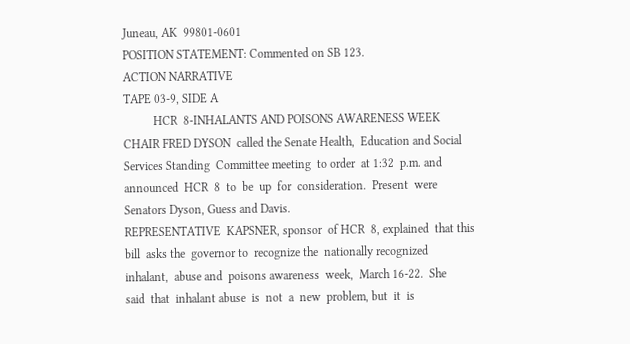Juneau, AK  99801-0601
POSITION STATEMENT: Commented on SB 123.
ACTION NARRATIVE
TAPE 03-9, SIDE A
          HCR  8-INHALANTS AND POISONS AWARENESS WEEK
CHAIR FRED DYSON  called the Senate Health,  Education and Social
Services Standing  Committee meeting  to order  at 1:32  p.m. and
announced  HCR  8  to  be  up  for  consideration.  Present  were
Senators Dyson, Guess and Davis.
REPRESENTATIVE  KAPSNER, sponsor  of HCR  8, explained  that this
bill  asks the  governor to  recognize the  nationally recognized
inhalant,  abuse and  poisons awareness  week,  March 16-22.  She
said  that  inhalant abuse  is  not  a  new  problem, but  it  is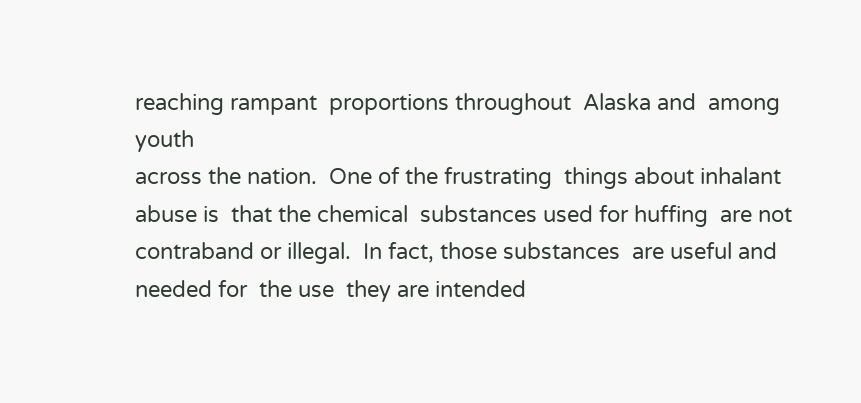reaching rampant  proportions throughout  Alaska and  among youth
across the nation.  One of the frustrating  things about inhalant
abuse is  that the chemical  substances used for huffing  are not
contraband or illegal.  In fact, those substances  are useful and
needed for  the use  they are intended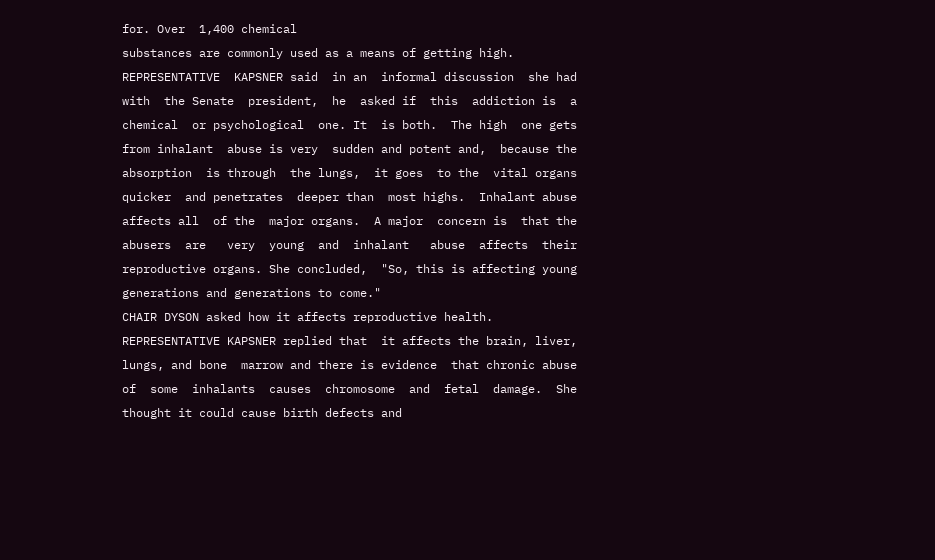for. Over  1,400 chemical
substances are commonly used as a means of getting high.
REPRESENTATIVE  KAPSNER said  in an  informal discussion  she had
with  the Senate  president,  he  asked if  this  addiction is  a
chemical  or psychological  one. It  is both.  The high  one gets
from inhalant  abuse is very  sudden and potent and,  because the
absorption  is through  the lungs,  it goes  to the  vital organs
quicker  and penetrates  deeper than  most highs.  Inhalant abuse
affects all  of the  major organs.  A major  concern is  that the
abusers  are   very  young  and  inhalant   abuse  affects  their
reproductive organs. She concluded,  "So, this is affecting young
generations and generations to come."
CHAIR DYSON asked how it affects reproductive health.
REPRESENTATIVE KAPSNER replied that  it affects the brain, liver,
lungs, and bone  marrow and there is evidence  that chronic abuse
of  some  inhalants  causes  chromosome  and  fetal  damage.  She
thought it could cause birth defects and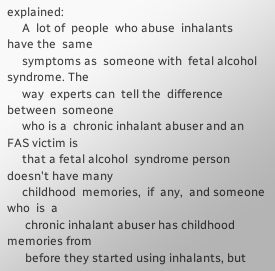explained:
     A  lot of  people  who abuse  inhalants  have the  same
     symptoms as  someone with  fetal alcohol  syndrome. The
     way  experts can  tell the  difference between  someone
     who is a  chronic inhalant abuser and an  FAS victim is
     that a fetal alcohol  syndrome person doesn't have many
     childhood  memories,  if  any,  and someone  who  is  a
      chronic inhalant abuser has childhood memories from
      before they started using inhalants, but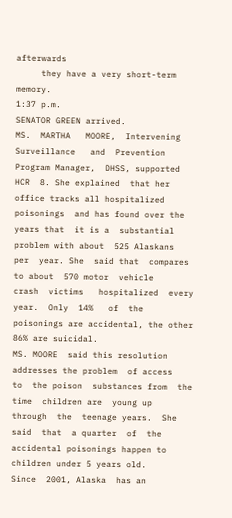afterwards
     they have a very short-term memory.
1:37 p.m.
SENATOR GREEN arrived.
MS.  MARTHA   MOORE,  Intervening  Surveillance   and  Prevention
Program Manager,  DHSS, supported HCR  8. She explained  that her
office tracks all hospitalized poisonings  and has found over the
years that  it is a  substantial problem with about  525 Alaskans
per  year. She  said that  compares  to about  570 motor  vehicle
crash  victims   hospitalized  every   year.  Only  14%   of  the
poisonings are accidental, the other 86% are suicidal.
MS. MOORE  said this resolution  addresses the problem  of access
to  the poison  substances from  the time  children are  young up
through  the  teenage years.  She  said  that  a quarter  of  the
accidental poisonings happen to children under 5 years old.
Since  2001, Alaska  has an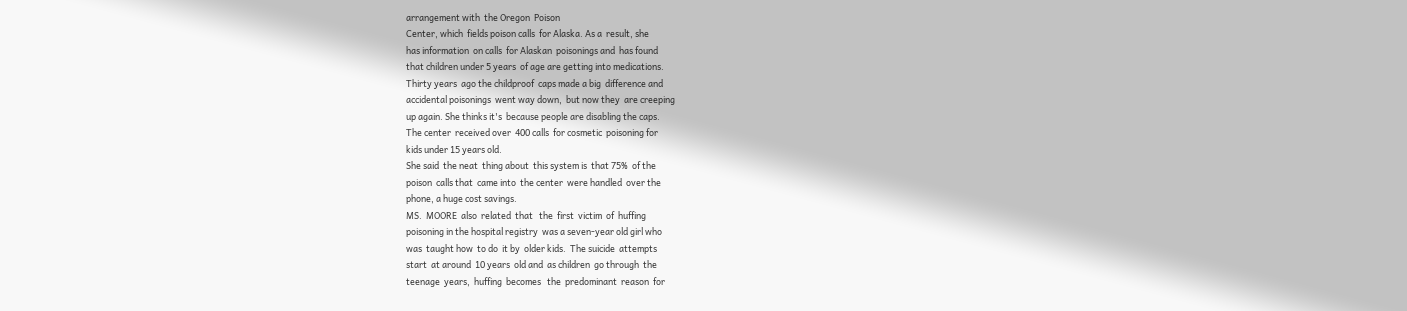arrangement with  the Oregon  Poison
Center, which  fields poison calls  for Alaska. As a  result, she
has information  on calls  for Alaskan  poisonings and  has found
that children under 5 years  of age are getting into medications.
Thirty years  ago the childproof  caps made a big  difference and
accidental poisonings  went way down,  but now they  are creeping
up again. She thinks it's  because people are disabling the caps.
The center  received over  400 calls  for cosmetic  poisoning for
kids under 15 years old.
She said  the neat  thing about  this system is  that 75%  of the
poison  calls that  came into  the center  were handled  over the
phone, a huge cost savings.
MS.  MOORE  also  related  that   the  first  victim  of  huffing
poisoning in the hospital registry  was a seven-year old girl who
was  taught how  to do  it by  older kids.  The suicide  attempts
start  at around  10 years  old and  as children  go through  the
teenage  years,  huffing  becomes   the  predominant  reason  for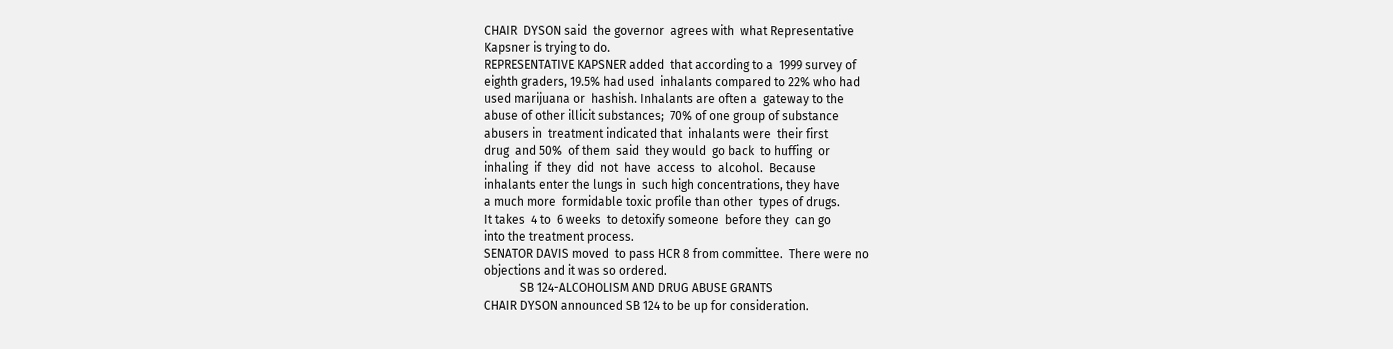CHAIR  DYSON said  the governor  agrees with  what Representative
Kapsner is trying to do.
REPRESENTATIVE KAPSNER added  that according to a  1999 survey of
eighth graders, 19.5% had used  inhalants compared to 22% who had
used marijuana or  hashish. Inhalants are often a  gateway to the
abuse of other illicit substances;  70% of one group of substance
abusers in  treatment indicated that  inhalants were  their first
drug  and 50%  of them  said  they would  go back  to huffing  or
inhaling  if  they  did  not  have  access  to  alcohol.  Because
inhalants enter the lungs in  such high concentrations, they have
a much more  formidable toxic profile than other  types of drugs.
It takes  4 to  6 weeks  to detoxify someone  before they  can go
into the treatment process.
SENATOR DAVIS moved  to pass HCR 8 from committee.  There were no
objections and it was so ordered.
            SB 124-ALCOHOLISM AND DRUG ABUSE GRANTS
CHAIR DYSON announced SB 124 to be up for consideration.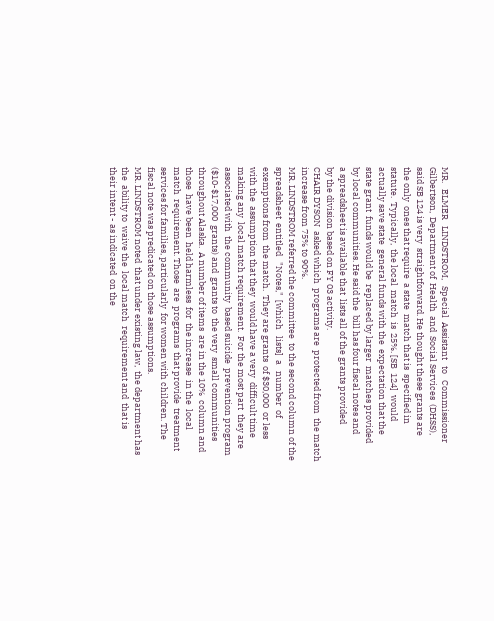MR.   ELMER   LINDSTROM,   Special  Assistant   to   Commissioner
Gilbertson,  Department of  Health  and  Social Services  (DHSS),
said SB 124 is very  straightforward. He thought these grants are
the only  ones that require  a state  match that is  specified in
statute.  Typically,  the local  match  is  25%. [SB  124]  would
actually save state  general funds with the  expectation that the
state grant  funds would be  replaced by larger  matches provided
by local communities. He said the  bill has four fiscal notes and
a spreadsheet is available that  lists all of the grants provided
by the division based on FY 03 activity.
CHAIR DYSON  asked which  programs are  protected from  the match
increase from 75% to 90%.
MR. LINDSTROM referred the committee  to the second column of the
spreadsheet  entitled   "Notes,"  [which   lists]  a   number  of
exemptions from  the match.  They are grants  of $30,000  or less
with the  assumption that they  would have a very  difficult time
making any  local match requirement.  For the most part  they are
associated with  the community  based suicide  prevention program
($10-$17,000  grants) and  grants to  the very  small communities
throughout Alaska.  A number of items  are in the 10%  column and
those  have been  held harmless  for  the increase  in the  local
match  requirement. Those  are  programs  that provide  treatment
services for families, particularly  for women with children. The
fiscal note was predicated on those assumptions.
MR. LINDSTROM noted  that under existing law,  the department has
the  ability to  waive the  local match  requirement and  that is
their intent - as indicated  on the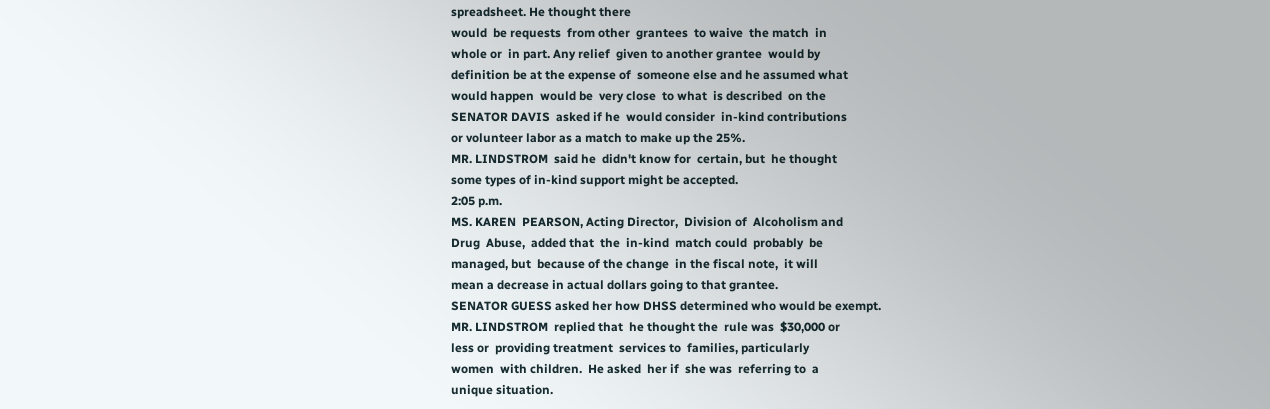spreadsheet. He thought there
would  be requests  from other  grantees  to waive  the match  in
whole or  in part. Any relief  given to another grantee  would by
definition be at the expense of  someone else and he assumed what
would happen  would be  very close  to what  is described  on the
SENATOR DAVIS  asked if he  would consider  in-kind contributions
or volunteer labor as a match to make up the 25%.
MR. LINDSTROM  said he  didn't know for  certain, but  he thought
some types of in-kind support might be accepted.
2:05 p.m.
MS. KAREN  PEARSON, Acting Director,  Division of  Alcoholism and
Drug  Abuse,  added that  the  in-kind  match could  probably  be
managed, but  because of the change  in the fiscal note,  it will
mean a decrease in actual dollars going to that grantee.
SENATOR GUESS asked her how DHSS determined who would be exempt.
MR. LINDSTROM  replied that  he thought the  rule was  $30,000 or
less or  providing treatment  services to  families, particularly
women  with children.  He asked  her if  she was  referring to  a
unique situation.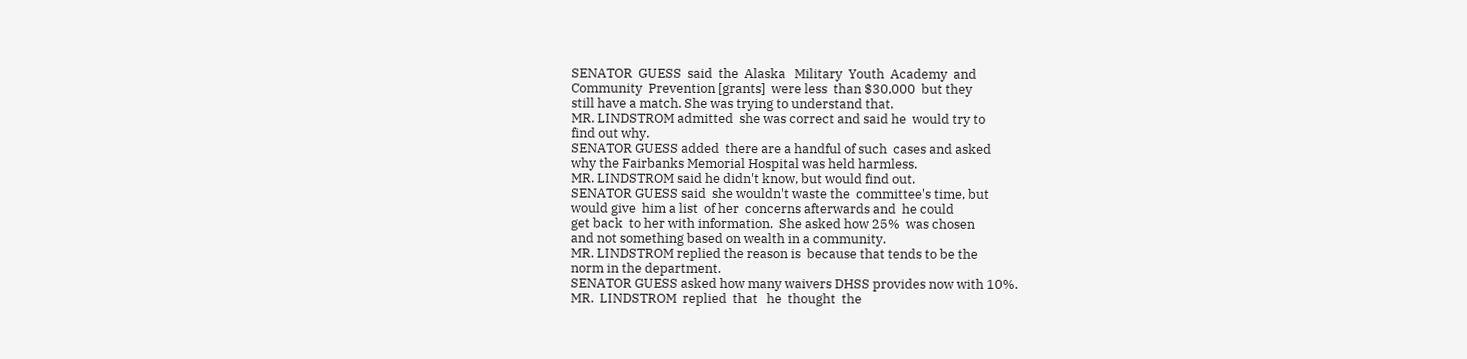SENATOR  GUESS  said  the  Alaska   Military  Youth  Academy  and
Community  Prevention [grants]  were less  than $30,000  but they
still have a match. She was trying to understand that.
MR. LINDSTROM admitted  she was correct and said he  would try to
find out why.
SENATOR GUESS added  there are a handful of such  cases and asked
why the Fairbanks Memorial Hospital was held harmless.
MR. LINDSTROM said he didn't know, but would find out.
SENATOR GUESS said  she wouldn't waste the  committee's time, but
would give  him a list  of her  concerns afterwards and  he could
get back  to her with information.  She asked how 25%  was chosen
and not something based on wealth in a community.
MR. LINDSTROM replied the reason is  because that tends to be the
norm in the department.
SENATOR GUESS asked how many waivers DHSS provides now with 10%.
MR.  LINDSTROM  replied  that   he  thought  the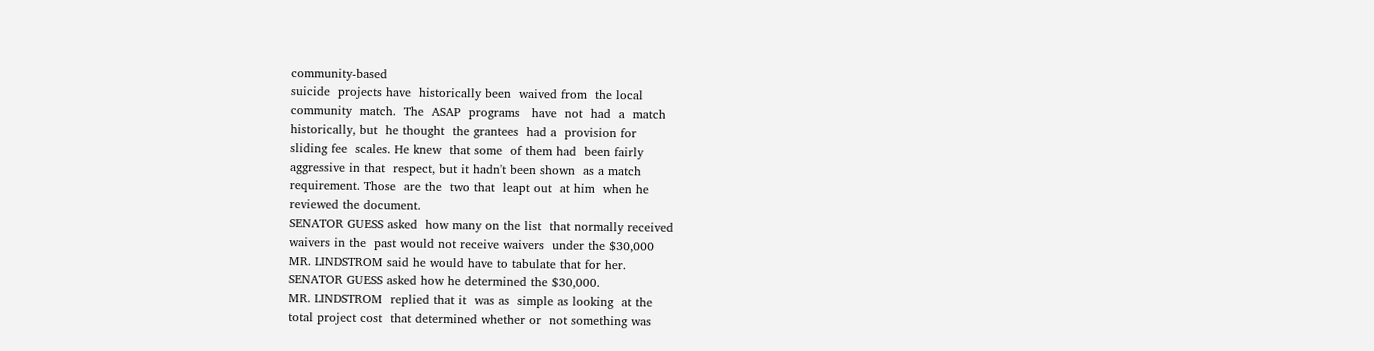community-based
suicide  projects have  historically been  waived from  the local
community  match.  The  ASAP  programs   have  not  had  a  match
historically, but  he thought  the grantees  had a  provision for
sliding fee  scales. He knew  that some  of them had  been fairly
aggressive in that  respect, but it hadn't been shown  as a match
requirement. Those  are the  two that  leapt out  at him  when he
reviewed the document.
SENATOR GUESS asked  how many on the list  that normally received
waivers in the  past would not receive waivers  under the $30,000
MR. LINDSTROM said he would have to tabulate that for her.
SENATOR GUESS asked how he determined the $30,000.
MR. LINDSTROM  replied that it  was as  simple as looking  at the
total project cost  that determined whether or  not something was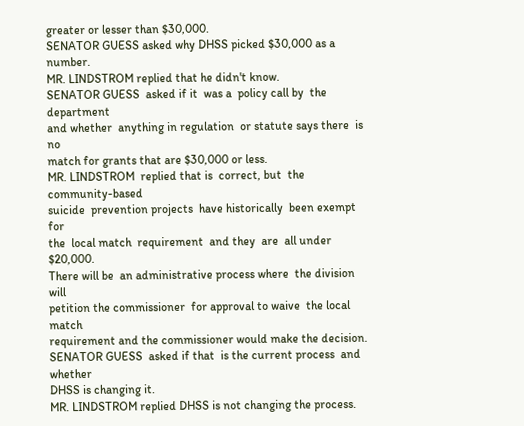greater or lesser than $30,000.
SENATOR GUESS asked why DHSS picked $30,000 as a number.
MR. LINDSTROM replied that he didn't know.
SENATOR GUESS  asked if it  was a  policy call by  the department
and whether  anything in regulation  or statute says there  is no
match for grants that are $30,000 or less.
MR. LINDSTROM  replied that is  correct, but  the community-based
suicide  prevention projects  have historically  been exempt  for
the  local match  requirement  and they  are  all under  $20,000.
There will be  an administrative process where  the division will
petition the commissioner  for approval to waive  the local match
requirement and the commissioner would make the decision.
SENATOR GUESS  asked if that  is the current process  and whether
DHSS is changing it.
MR. LINDSTROM replied DHSS is not changing the process.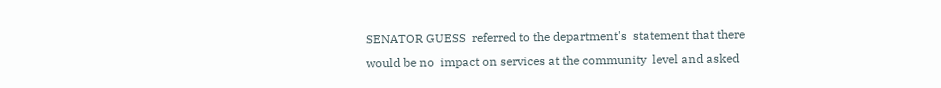SENATOR GUESS  referred to the department's  statement that there
would be no  impact on services at the community  level and asked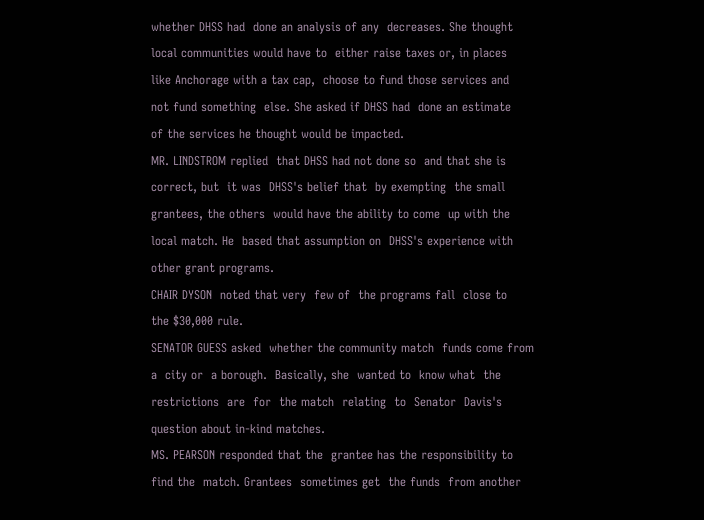whether DHSS had  done an analysis of any  decreases. She thought
local communities would have to  either raise taxes or, in places
like Anchorage with a tax cap,  choose to fund those services and
not fund something  else. She asked if DHSS had  done an estimate
of the services he thought would be impacted.
MR. LINDSTROM replied  that DHSS had not done so  and that she is
correct, but  it was  DHSS's belief that  by exempting  the small
grantees, the others  would have the ability to come  up with the
local match. He  based that assumption on  DHSS's experience with
other grant programs.
CHAIR DYSON  noted that very  few of  the programs fall  close to
the $30,000 rule.
SENATOR GUESS asked  whether the community match  funds come from
a  city or  a borough.  Basically, she  wanted to  know what  the
restrictions  are  for  the match  relating  to  Senator  Davis's
question about in-kind matches.
MS. PEARSON responded that the  grantee has the responsibility to
find the  match. Grantees  sometimes get  the funds  from another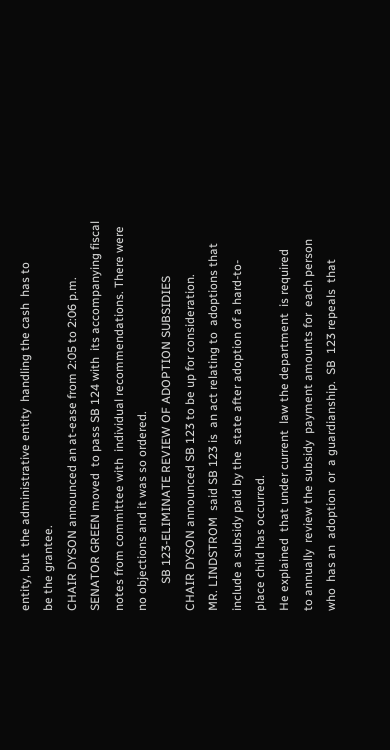entity, but  the administrative entity  handling the cash  has to
be the grantee.
CHAIR DYSON announced an at-ease from 2:05 to 2:06 p.m.
SENATOR GREEN moved  to pass SB 124 with  its accompanying fiscal
notes from committee with  individual recommendations. There were
no objections and it was so ordered.
         SB 123-ELIMINATE REVIEW OF ADOPTION SUBSIDIES
CHAIR DYSON announced SB 123 to be up for consideration.
MR. LINDSTROM  said SB 123 is  an act relating to  adoptions that
include a subsidy paid by the  state after adoption of a hard-to-
place child has occurred.
He explained  that under current  law the department  is required
to annually  review the subsidy  payment amounts for  each person
who  has an  adoption  or  a guardianship.  SB  123 repeals  that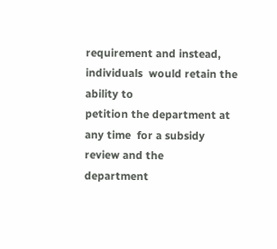requirement and instead, individuals  would retain the ability to
petition the department at any time  for a subsidy review and the
department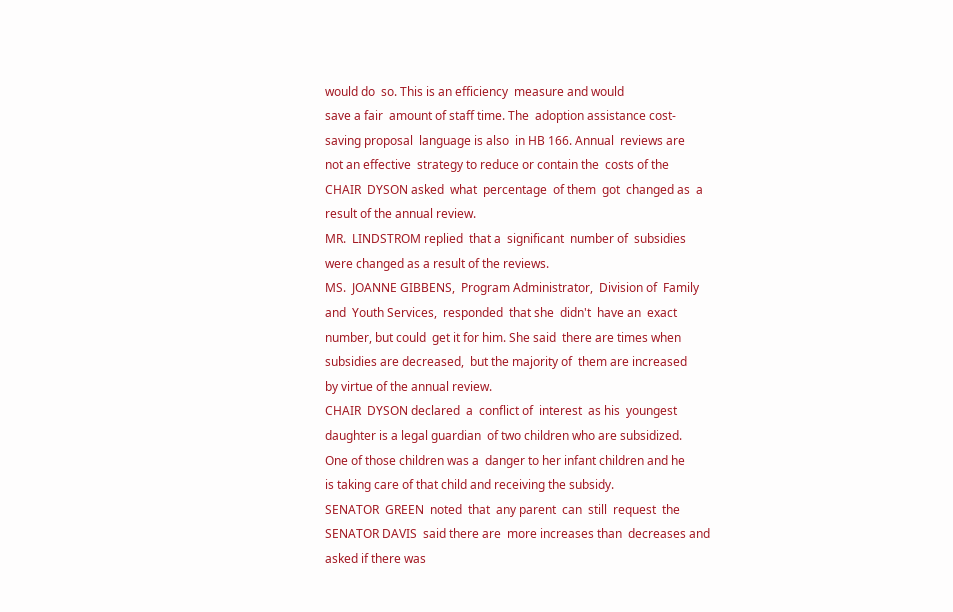would do  so. This is an efficiency  measure and would
save a fair  amount of staff time. The  adoption assistance cost-
saving proposal  language is also  in HB 166. Annual  reviews are
not an effective  strategy to reduce or contain the  costs of the
CHAIR  DYSON asked  what  percentage  of them  got  changed as  a
result of the annual review.
MR.  LINDSTROM replied  that a  significant  number of  subsidies
were changed as a result of the reviews.
MS.  JOANNE GIBBENS,  Program Administrator,  Division of  Family
and  Youth Services,  responded  that she  didn't  have an  exact
number, but could  get it for him. She said  there are times when
subsidies are decreased,  but the majority of  them are increased
by virtue of the annual review.
CHAIR  DYSON declared  a  conflict of  interest  as his  youngest
daughter is a legal guardian  of two children who are subsidized.
One of those children was a  danger to her infant children and he
is taking care of that child and receiving the subsidy.
SENATOR  GREEN  noted  that  any parent  can  still  request  the
SENATOR DAVIS  said there are  more increases than  decreases and
asked if there was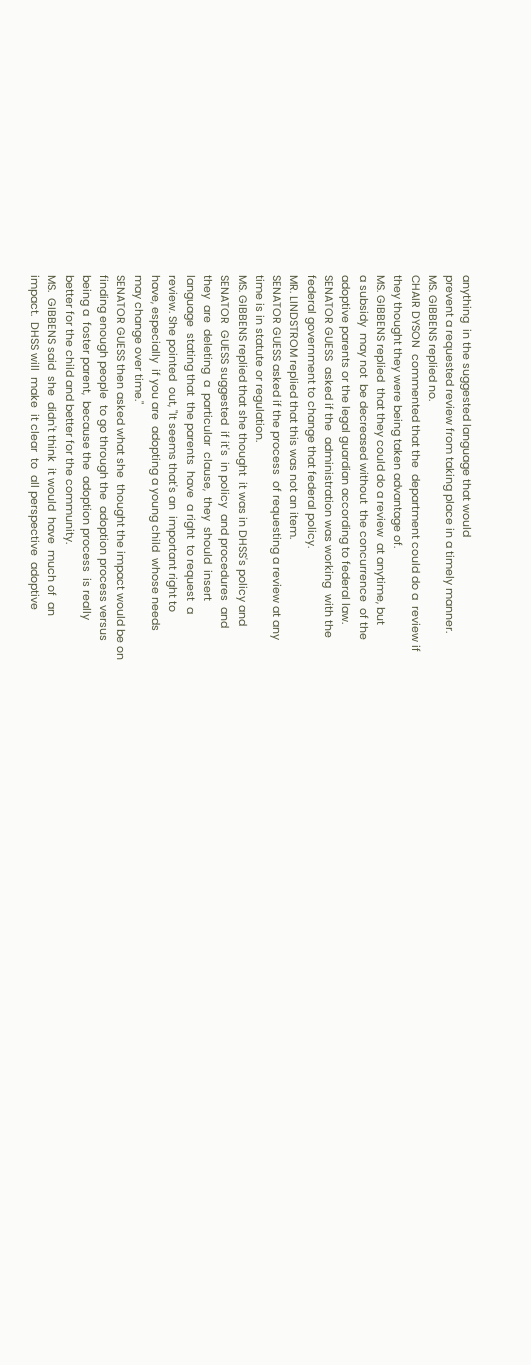anything  in the suggested language that would
prevent a requested review from taking place in a timely manner.
MS. GIBBENS replied no.
CHAIR DYSON  commented that the  department could do a  review if
they thought they were being taken advantage of.
MS. GIBBENS replied  that they could do a review  at anytime, but
a subsidy  may not  be decreased without  the concurrence  of the
adoptive parents or the legal guardian according to federal law.
SENATOR GUESS  asked if the  administration was working  with the
federal government to change that federal policy.
MR. LINDSTROM replied that this was not an item.
SENATOR GUESS asked if the process  of requesting a review at any
time is in statute or regulation.
MS. GIBBENS replied that she thought  it was in DHSS's policy and
SENATOR  GUESS suggested  if it's  in policy  and procedures  and
they  are  deleting  a  particular  clause,  they  should  insert
language  stating that  the parents  have  a right  to request  a
review. She pointed  out, "It seems that's an  important right to
have, especially  if you are  adopting a young child  whose needs
may change over time."
SENATOR GUESS then asked what she  thought the impact would be on
finding enough people  to go through the  adoption process versus
being a  foster parent,  because the  adoption process  is really
better for the child and better for the community.
MS.  GIBBENS said  she  didn't think  it would  have  much of  an
impact.  DHSS will  make  it clear  to  all perspective  adoptive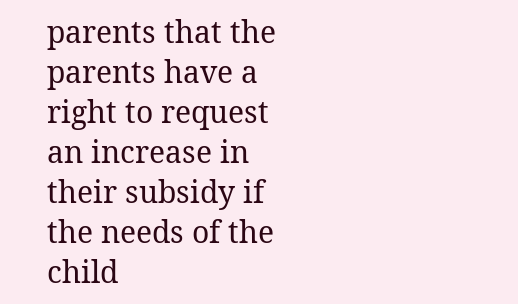parents that the  parents have a right to request  an increase in
their subsidy if the needs of the child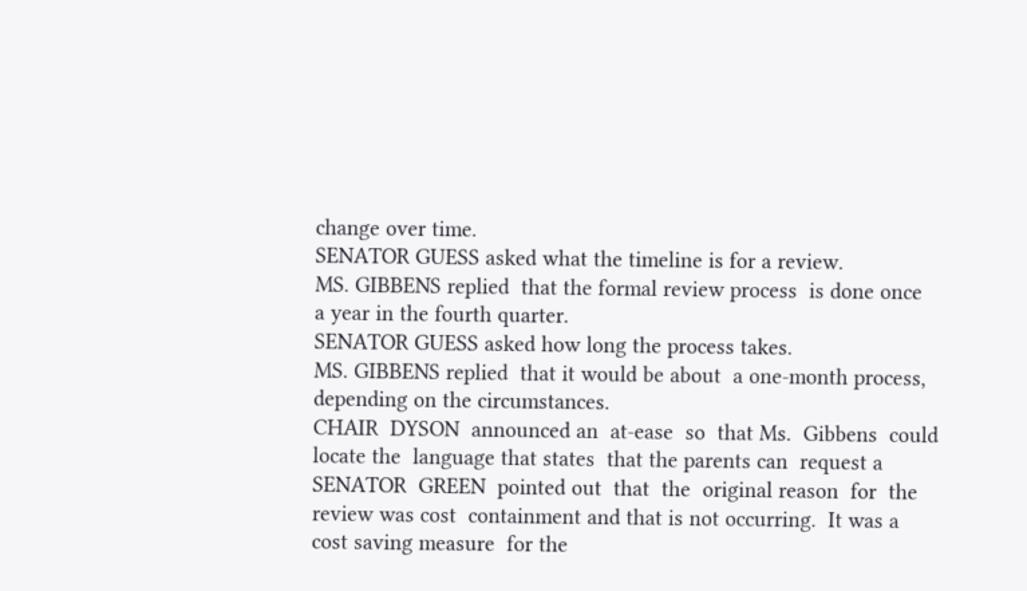change over time.
SENATOR GUESS asked what the timeline is for a review.
MS. GIBBENS replied  that the formal review process  is done once
a year in the fourth quarter.
SENATOR GUESS asked how long the process takes.
MS. GIBBENS replied  that it would be about  a one-month process,
depending on the circumstances.
CHAIR  DYSON  announced an  at-ease  so  that Ms.  Gibbens  could
locate the  language that states  that the parents can  request a
SENATOR  GREEN  pointed out  that  the  original reason  for  the
review was cost  containment and that is not occurring.  It was a
cost saving measure  for the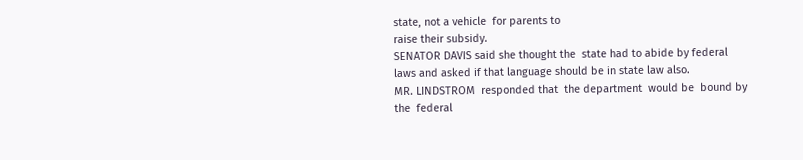state, not a vehicle  for parents to
raise their subsidy.
SENATOR DAVIS said she thought the  state had to abide by federal
laws and asked if that language should be in state law also.
MR. LINDSTROM  responded that  the department  would be  bound by
the  federal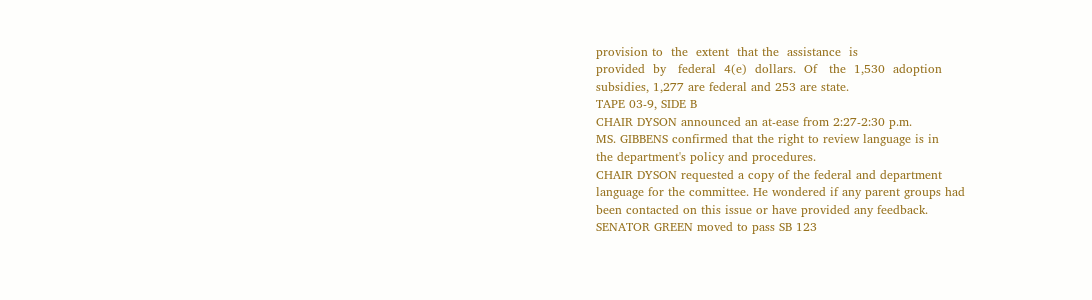provision to  the  extent  that the  assistance  is
provided  by   federal  4(e)  dollars.  Of   the  1,530  adoption
subsidies, 1,277 are federal and 253 are state.
TAPE 03-9, SIDE B
CHAIR DYSON announced an at-ease from 2:27-2:30 p.m.
MS. GIBBENS confirmed that the right to review language is in
the department's policy and procedures.
CHAIR DYSON requested a copy of the federal and department
language for the committee. He wondered if any parent groups had
been contacted on this issue or have provided any feedback.
SENATOR GREEN moved to pass SB 123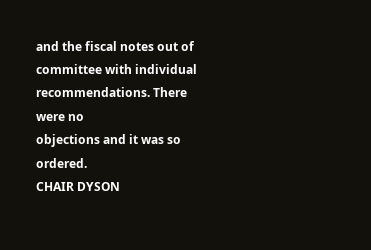and the fiscal notes out of
committee with individual recommendations. There were no
objections and it was so ordered.
CHAIR DYSON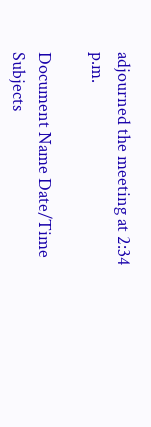adjourned the meeting at 2:34 p.m.

Document Name Date/Time Subjects